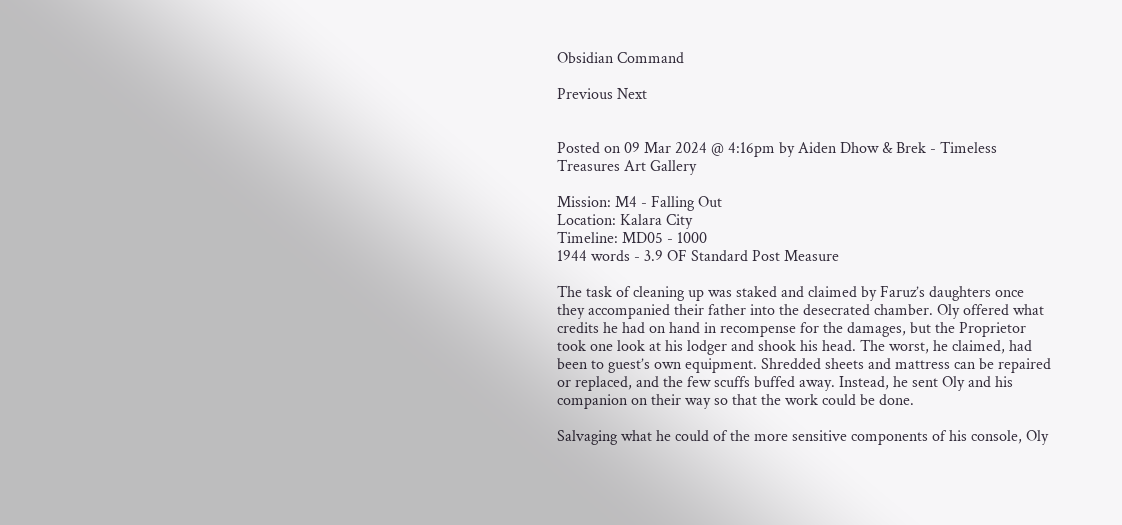Obsidian Command

Previous Next


Posted on 09 Mar 2024 @ 4:16pm by Aiden Dhow & Brek - Timeless Treasures Art Gallery

Mission: M4 - Falling Out
Location: Kalara City
Timeline: MD05 - 1000
1944 words - 3.9 OF Standard Post Measure

The task of cleaning up was staked and claimed by Faruz’s daughters once they accompanied their father into the desecrated chamber. Oly offered what credits he had on hand in recompense for the damages, but the Proprietor took one look at his lodger and shook his head. The worst, he claimed, had been to guest’s own equipment. Shredded sheets and mattress can be repaired or replaced, and the few scuffs buffed away. Instead, he sent Oly and his companion on their way so that the work could be done.

Salvaging what he could of the more sensitive components of his console, Oly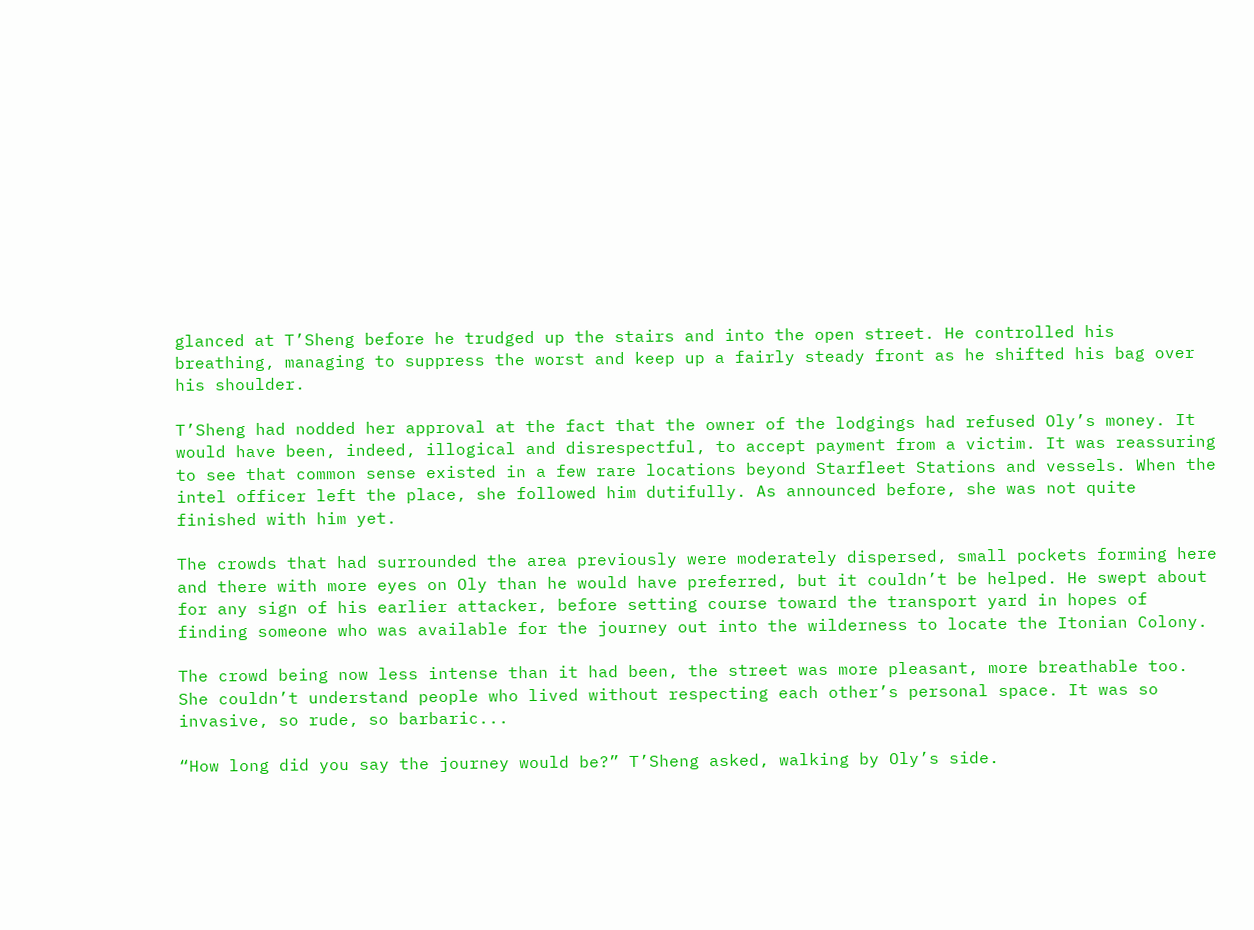glanced at T’Sheng before he trudged up the stairs and into the open street. He controlled his breathing, managing to suppress the worst and keep up a fairly steady front as he shifted his bag over his shoulder.

T’Sheng had nodded her approval at the fact that the owner of the lodgings had refused Oly’s money. It would have been, indeed, illogical and disrespectful, to accept payment from a victim. It was reassuring to see that common sense existed in a few rare locations beyond Starfleet Stations and vessels. When the intel officer left the place, she followed him dutifully. As announced before, she was not quite finished with him yet.

The crowds that had surrounded the area previously were moderately dispersed, small pockets forming here and there with more eyes on Oly than he would have preferred, but it couldn’t be helped. He swept about for any sign of his earlier attacker, before setting course toward the transport yard in hopes of finding someone who was available for the journey out into the wilderness to locate the Itonian Colony.

The crowd being now less intense than it had been, the street was more pleasant, more breathable too. She couldn’t understand people who lived without respecting each other’s personal space. It was so invasive, so rude, so barbaric...

“How long did you say the journey would be?” T’Sheng asked, walking by Oly’s side.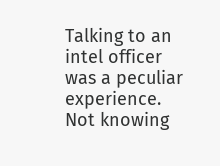Talking to an intel officer was a peculiar experience. Not knowing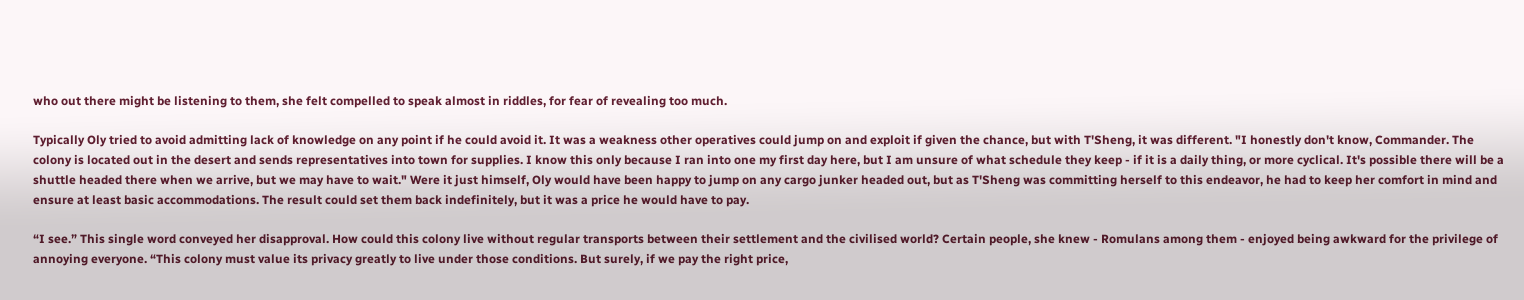who out there might be listening to them, she felt compelled to speak almost in riddles, for fear of revealing too much.

Typically Oly tried to avoid admitting lack of knowledge on any point if he could avoid it. It was a weakness other operatives could jump on and exploit if given the chance, but with T'Sheng, it was different. "I honestly don't know, Commander. The colony is located out in the desert and sends representatives into town for supplies. I know this only because I ran into one my first day here, but I am unsure of what schedule they keep - if it is a daily thing, or more cyclical. It's possible there will be a shuttle headed there when we arrive, but we may have to wait." Were it just himself, Oly would have been happy to jump on any cargo junker headed out, but as T'Sheng was committing herself to this endeavor, he had to keep her comfort in mind and ensure at least basic accommodations. The result could set them back indefinitely, but it was a price he would have to pay.

“I see.” This single word conveyed her disapproval. How could this colony live without regular transports between their settlement and the civilised world? Certain people, she knew - Romulans among them - enjoyed being awkward for the privilege of annoying everyone. “This colony must value its privacy greatly to live under those conditions. But surely, if we pay the right price,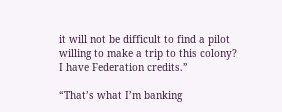it will not be difficult to find a pilot willing to make a trip to this colony? I have Federation credits.”

“That’s what I’m banking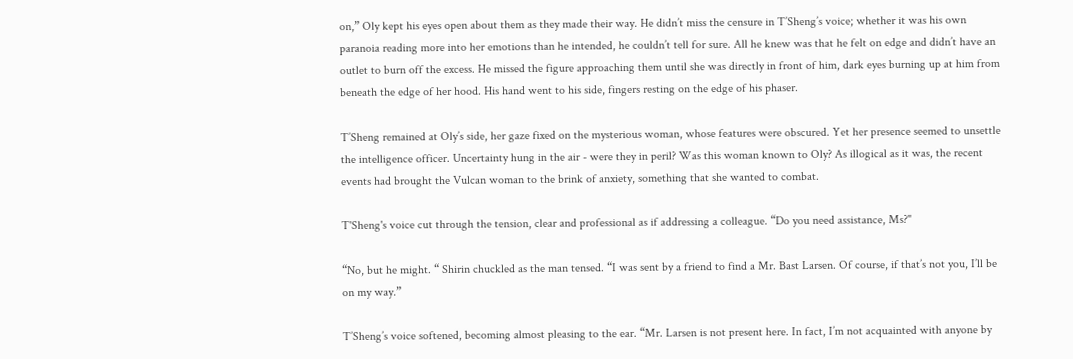on,” Oly kept his eyes open about them as they made their way. He didn’t miss the censure in T’Sheng’s voice; whether it was his own paranoia reading more into her emotions than he intended, he couldn’t tell for sure. All he knew was that he felt on edge and didn’t have an outlet to burn off the excess. He missed the figure approaching them until she was directly in front of him, dark eyes burning up at him from beneath the edge of her hood. His hand went to his side, fingers resting on the edge of his phaser.

T’Sheng remained at Oly’s side, her gaze fixed on the mysterious woman, whose features were obscured. Yet her presence seemed to unsettle the intelligence officer. Uncertainty hung in the air - were they in peril? Was this woman known to Oly? As illogical as it was, the recent events had brought the Vulcan woman to the brink of anxiety, something that she wanted to combat.

T'Sheng's voice cut through the tension, clear and professional as if addressing a colleague. “Do you need assistance, Ms?"

“No, but he might. “ Shirin chuckled as the man tensed. “I was sent by a friend to find a Mr. Bast Larsen. Of course, if that’s not you, I’ll be on my way.”

T’Sheng’s voice softened, becoming almost pleasing to the ear. “Mr. Larsen is not present here. In fact, I’m not acquainted with anyone by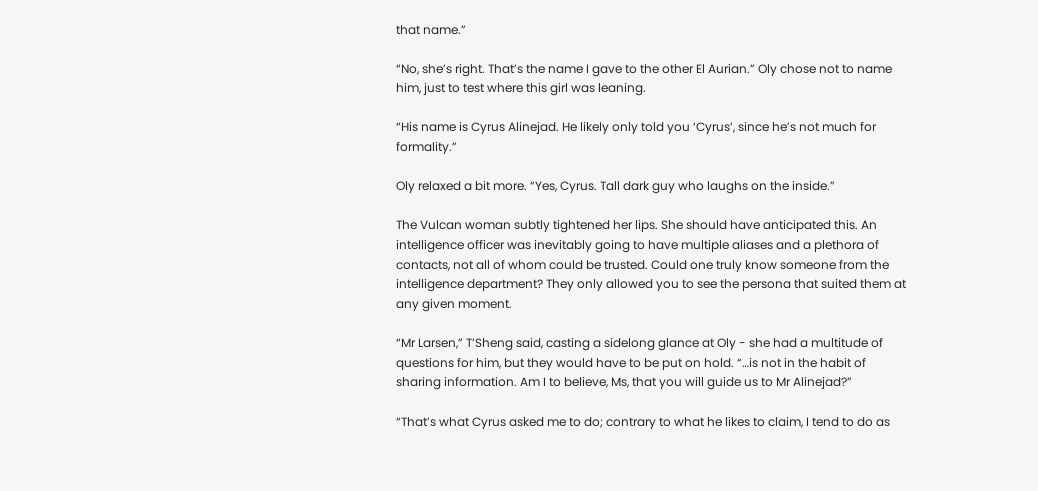that name.”

“No, she’s right. That’s the name I gave to the other El Aurian.” Oly chose not to name him, just to test where this girl was leaning.

“His name is Cyrus Alinejad. He likely only told you ‘Cyrus’, since he’s not much for formality.”

Oly relaxed a bit more. “Yes, Cyrus. Tall dark guy who laughs on the inside.”

The Vulcan woman subtly tightened her lips. She should have anticipated this. An intelligence officer was inevitably going to have multiple aliases and a plethora of contacts, not all of whom could be trusted. Could one truly know someone from the intelligence department? They only allowed you to see the persona that suited them at any given moment.

“Mr Larsen,” T’Sheng said, casting a sidelong glance at Oly - she had a multitude of questions for him, but they would have to be put on hold. “…is not in the habit of sharing information. Am I to believe, Ms, that you will guide us to Mr Alinejad?”

“That’s what Cyrus asked me to do; contrary to what he likes to claim, I tend to do as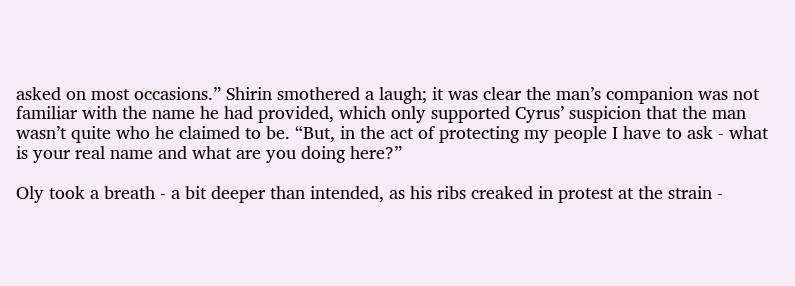asked on most occasions.” Shirin smothered a laugh; it was clear the man’s companion was not familiar with the name he had provided, which only supported Cyrus’ suspicion that the man wasn’t quite who he claimed to be. “But, in the act of protecting my people I have to ask - what is your real name and what are you doing here?”

Oly took a breath - a bit deeper than intended, as his ribs creaked in protest at the strain -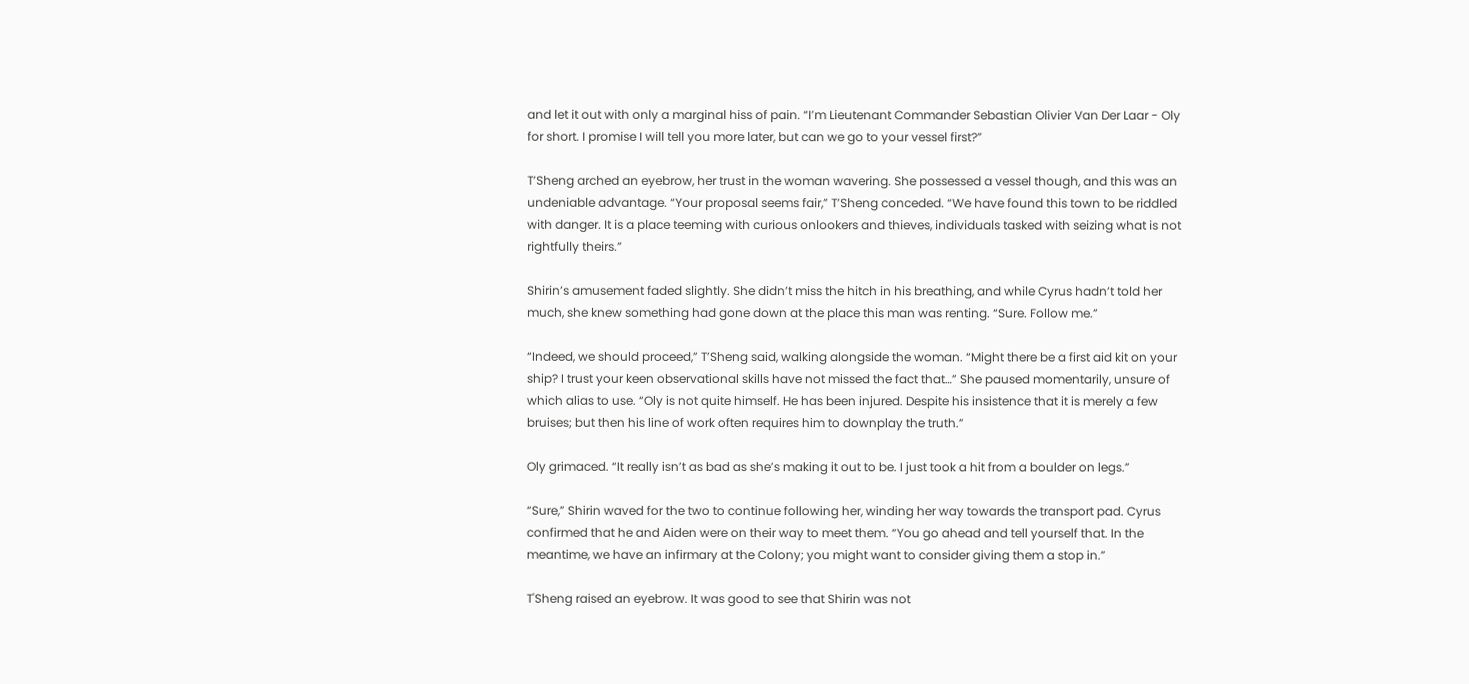and let it out with only a marginal hiss of pain. “I’m Lieutenant Commander Sebastian Olivier Van Der Laar - Oly for short. I promise I will tell you more later, but can we go to your vessel first?”

T’Sheng arched an eyebrow, her trust in the woman wavering. She possessed a vessel though, and this was an undeniable advantage. “Your proposal seems fair,” T’Sheng conceded. “We have found this town to be riddled with danger. It is a place teeming with curious onlookers and thieves, individuals tasked with seizing what is not rightfully theirs.”

Shirin’s amusement faded slightly. She didn’t miss the hitch in his breathing, and while Cyrus hadn’t told her much, she knew something had gone down at the place this man was renting. “Sure. Follow me.”

“Indeed, we should proceed,” T’Sheng said, walking alongside the woman. “Might there be a first aid kit on your ship? I trust your keen observational skills have not missed the fact that…” She paused momentarily, unsure of which alias to use. “Oly is not quite himself. He has been injured. Despite his insistence that it is merely a few bruises; but then his line of work often requires him to downplay the truth.”

Oly grimaced. “It really isn’t as bad as she’s making it out to be. I just took a hit from a boulder on legs.”

“Sure,” Shirin waved for the two to continue following her, winding her way towards the transport pad. Cyrus confirmed that he and Aiden were on their way to meet them. “You go ahead and tell yourself that. In the meantime, we have an infirmary at the Colony; you might want to consider giving them a stop in.”

T'Sheng raised an eyebrow. It was good to see that Shirin was not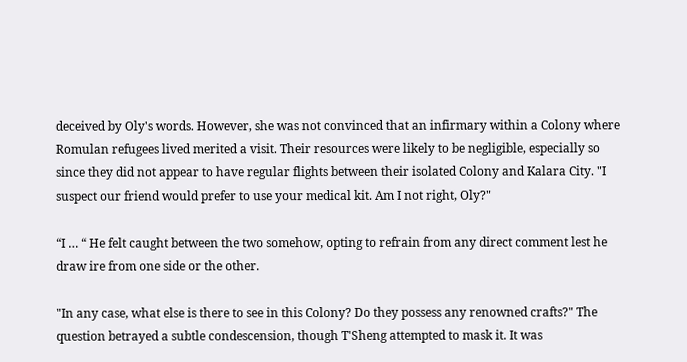deceived by Oly's words. However, she was not convinced that an infirmary within a Colony where Romulan refugees lived merited a visit. Their resources were likely to be negligible, especially so since they did not appear to have regular flights between their isolated Colony and Kalara City. "I suspect our friend would prefer to use your medical kit. Am I not right, Oly?"

“I … “ He felt caught between the two somehow, opting to refrain from any direct comment lest he draw ire from one side or the other.

"In any case, what else is there to see in this Colony? Do they possess any renowned crafts?" The question betrayed a subtle condescension, though T'Sheng attempted to mask it. It was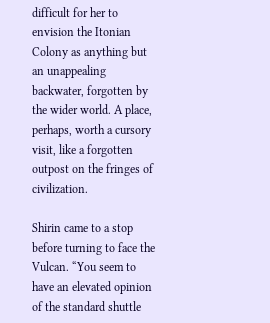difficult for her to envision the Itonian Colony as anything but an unappealing backwater, forgotten by the wider world. A place, perhaps, worth a cursory visit, like a forgotten outpost on the fringes of civilization.

Shirin came to a stop before turning to face the Vulcan. “You seem to have an elevated opinion of the standard shuttle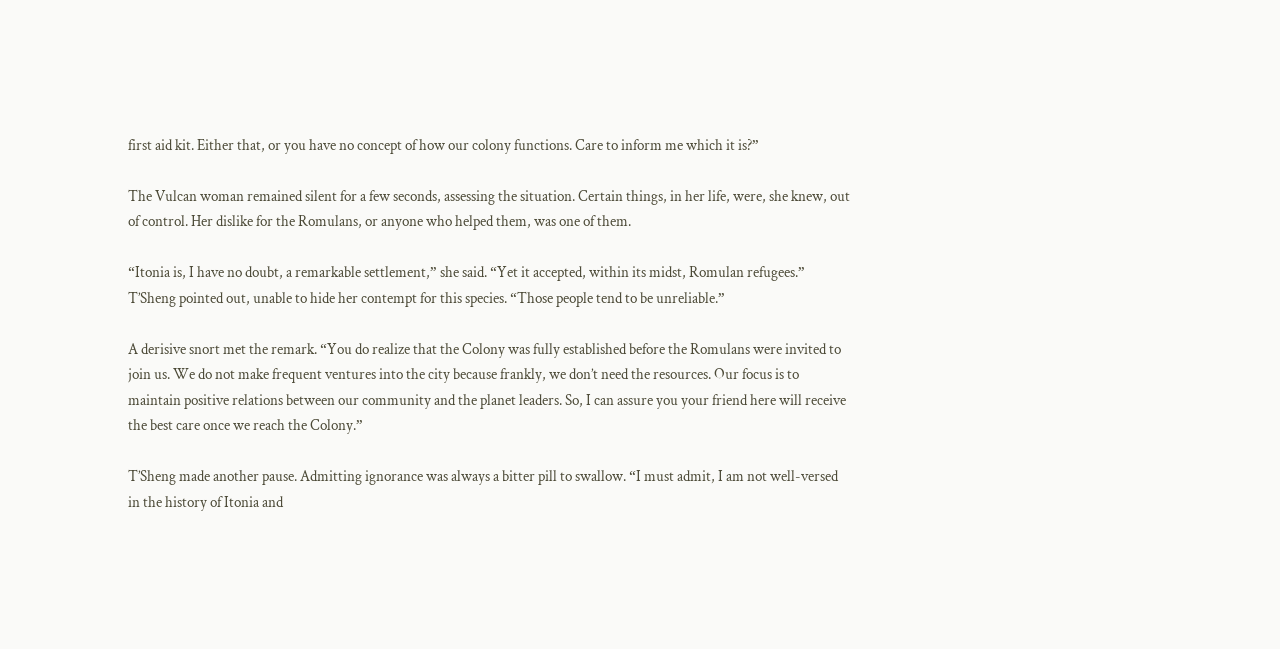first aid kit. Either that, or you have no concept of how our colony functions. Care to inform me which it is?”

The Vulcan woman remained silent for a few seconds, assessing the situation. Certain things, in her life, were, she knew, out of control. Her dislike for the Romulans, or anyone who helped them, was one of them.

“Itonia is, I have no doubt, a remarkable settlement,” she said. “Yet it accepted, within its midst, Romulan refugees.” T’Sheng pointed out, unable to hide her contempt for this species. “Those people tend to be unreliable.”

A derisive snort met the remark. “You do realize that the Colony was fully established before the Romulans were invited to join us. We do not make frequent ventures into the city because frankly, we don’t need the resources. Our focus is to maintain positive relations between our community and the planet leaders. So, I can assure you your friend here will receive the best care once we reach the Colony.”

T’Sheng made another pause. Admitting ignorance was always a bitter pill to swallow. “I must admit, I am not well-versed in the history of Itonia and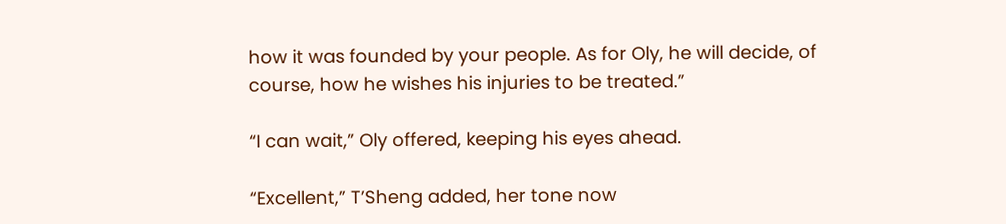how it was founded by your people. As for Oly, he will decide, of course, how he wishes his injuries to be treated.”

“I can wait,” Oly offered, keeping his eyes ahead.

“Excellent,” T’Sheng added, her tone now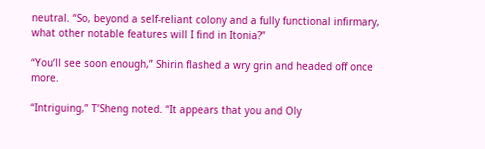neutral. “So, beyond a self-reliant colony and a fully functional infirmary, what other notable features will I find in Itonia?”

“You’ll see soon enough,” Shirin flashed a wry grin and headed off once more.

“Intriguing,” T’Sheng noted. “It appears that you and Oly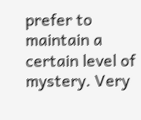prefer to maintain a certain level of mystery. Very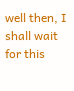well then, I shall wait for this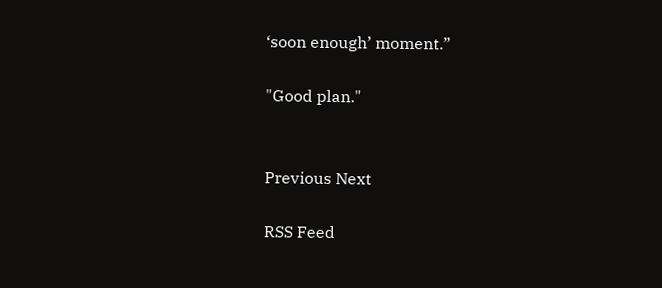‘soon enough’ moment.”

"Good plan."


Previous Next

RSS Feed